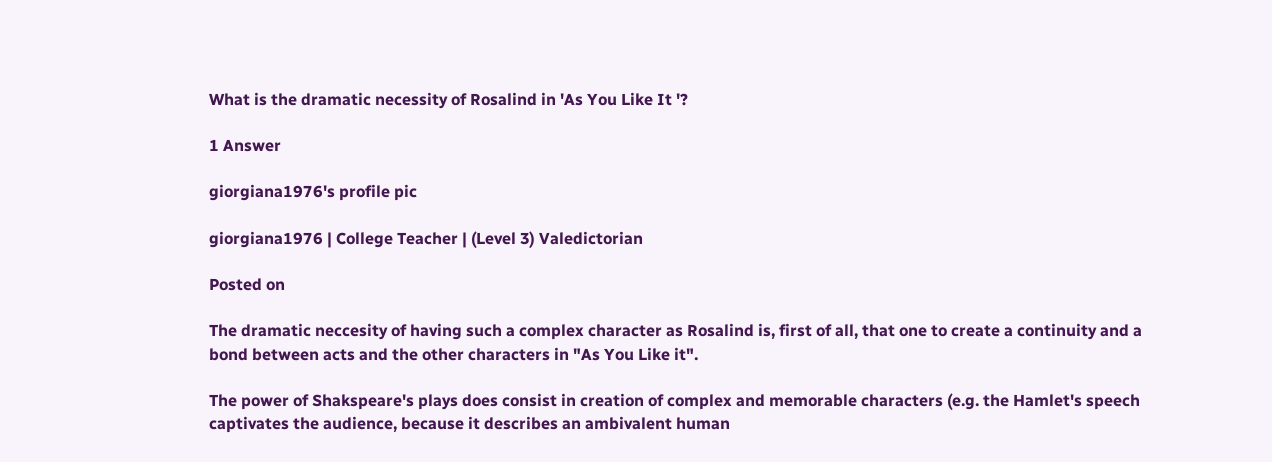What is the dramatic necessity of Rosalind in 'As You Like It '?

1 Answer

giorgiana1976's profile pic

giorgiana1976 | College Teacher | (Level 3) Valedictorian

Posted on

The dramatic neccesity of having such a complex character as Rosalind is, first of all, that one to create a continuity and a bond between acts and the other characters in "As You Like it".

The power of Shakspeare's plays does consist in creation of complex and memorable characters (e.g. the Hamlet's speech captivates the audience, because it describes an ambivalent human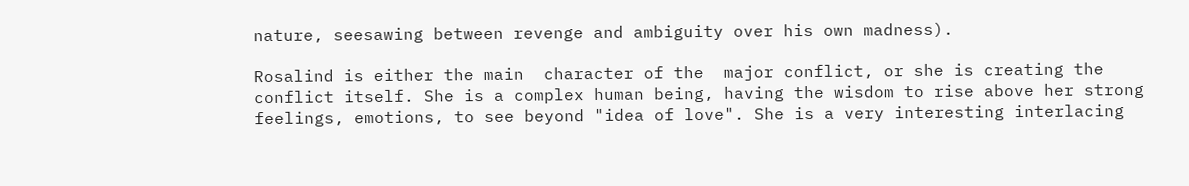nature, seesawing between revenge and ambiguity over his own madness).

Rosalind is either the main  character of the  major conflict, or she is creating the conflict itself. She is a complex human being, having the wisdom to rise above her strong feelings, emotions, to see beyond "idea of love". She is a very interesting interlacing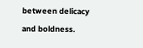between delicacy and boldness.